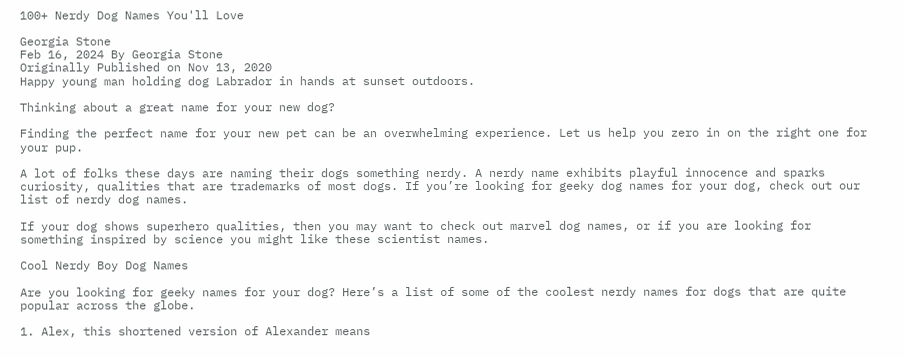100+ Nerdy Dog Names You'll Love

Georgia Stone
Feb 16, 2024 By Georgia Stone
Originally Published on Nov 13, 2020
Happy young man holding dog Labrador in hands at sunset outdoors.

Thinking about a great name for your new dog?

Finding the perfect name for your new pet can be an overwhelming experience. Let us help you zero in on the right one for your pup.

A lot of folks these days are naming their dogs something nerdy. A nerdy name exhibits playful innocence and sparks curiosity, qualities that are trademarks of most dogs. If you’re looking for geeky dog names for your dog, check out our list of nerdy dog names.

If your dog shows superhero qualities, then you may want to check out marvel dog names, or if you are looking for something inspired by science you might like these scientist names.

Cool Nerdy Boy Dog Names

Are you looking for geeky names for your dog? Here’s a list of some of the coolest nerdy names for dogs that are quite popular across the globe.

1. Alex, this shortened version of Alexander means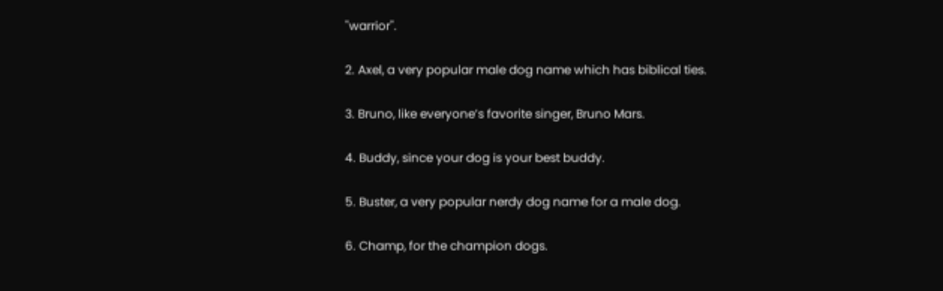''warrior''.

2. Axel, a very popular male dog name which has biblical ties.

3. Bruno, like everyone’s favorite singer, Bruno Mars.

4. Buddy, since your dog is your best buddy.

5. Buster, a very popular nerdy dog name for a male dog.

6. Champ, for the champion dogs.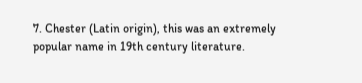7. Chester (Latin origin), this was an extremely popular name in 19th century literature.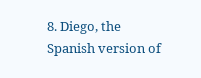8. Diego, the Spanish version of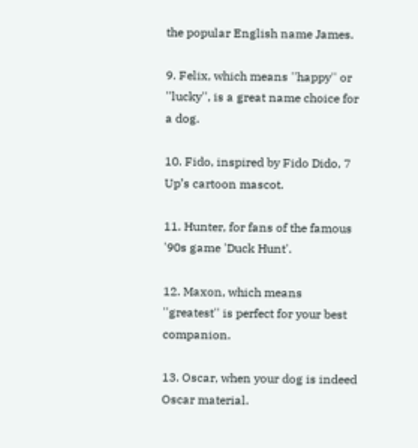the popular English name James.

9. Felix, which means ''happy'' or ''lucky'', is a great name choice for a dog.

10. Fido, inspired by Fido Dido, 7 Up’s cartoon mascot.

11. Hunter, for fans of the famous '90s game 'Duck Hunt'.

12. Maxon, which means ''greatest'' is perfect for your best companion.

13. Oscar, when your dog is indeed Oscar material.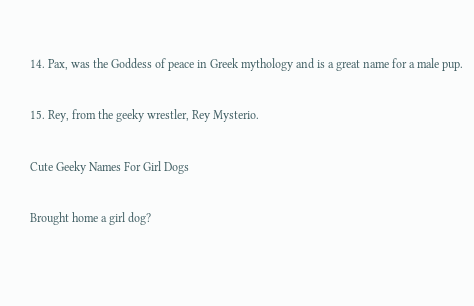14. Pax, was the Goddess of peace in Greek mythology and is a great name for a male pup.

15. Rey, from the geeky wrestler, Rey Mysterio.

Cute Geeky Names For Girl Dogs

Brought home a girl dog?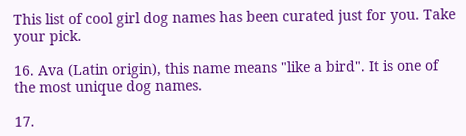This list of cool girl dog names has been curated just for you. Take your pick.

16. Ava (Latin origin), this name means "like a bird". It is one of the most unique dog names.

17.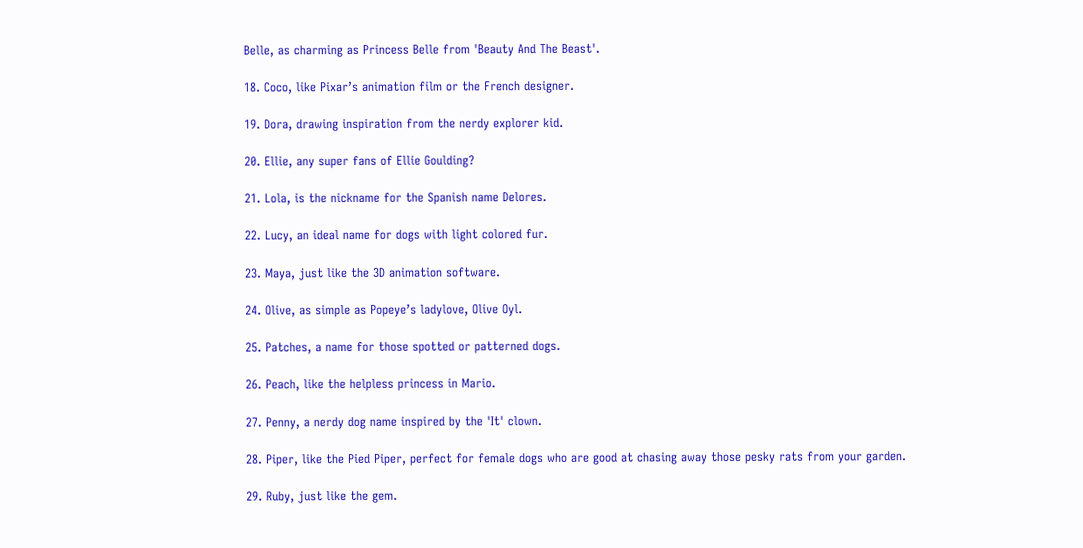Belle, as charming as Princess Belle from 'Beauty And The Beast'.

18. Coco, like Pixar’s animation film or the French designer.

19. Dora, drawing inspiration from the nerdy explorer kid.

20. Ellie, any super fans of Ellie Goulding?

21. Lola, is the nickname for the Spanish name Delores.

22. Lucy, an ideal name for dogs with light colored fur.

23. Maya, just like the 3D animation software.

24. Olive, as simple as Popeye’s ladylove, Olive Oyl.

25. Patches, a name for those spotted or patterned dogs.

26. Peach, like the helpless princess in Mario.

27. Penny, a nerdy dog name inspired by the 'It' clown.

28. Piper, like the Pied Piper, perfect for female dogs who are good at chasing away those pesky rats from your garden.

29. Ruby, just like the gem.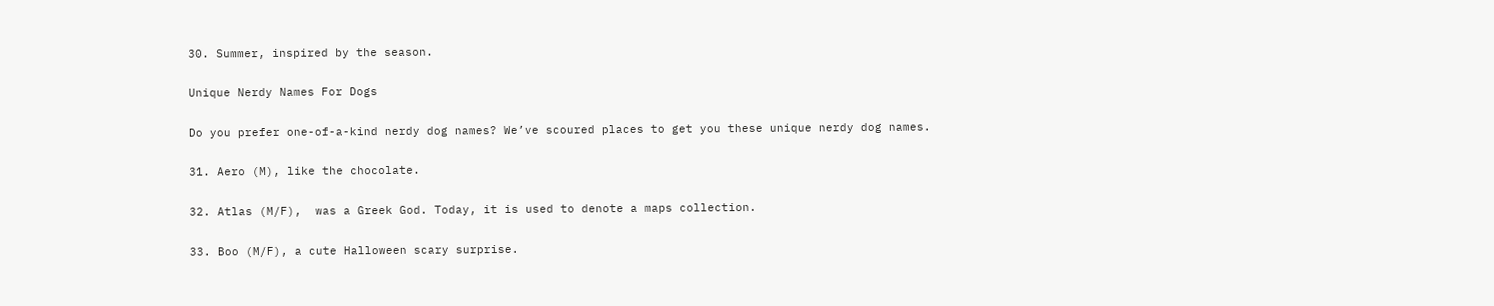30. Summer, inspired by the season.

Unique Nerdy Names For Dogs

Do you prefer one-of-a-kind nerdy dog names? We’ve scoured places to get you these unique nerdy dog names.

31. Aero (M), like the chocolate.

32. Atlas (M/F),  was a Greek God. Today, it is used to denote a maps collection.

33. Boo (M/F), a cute Halloween scary surprise.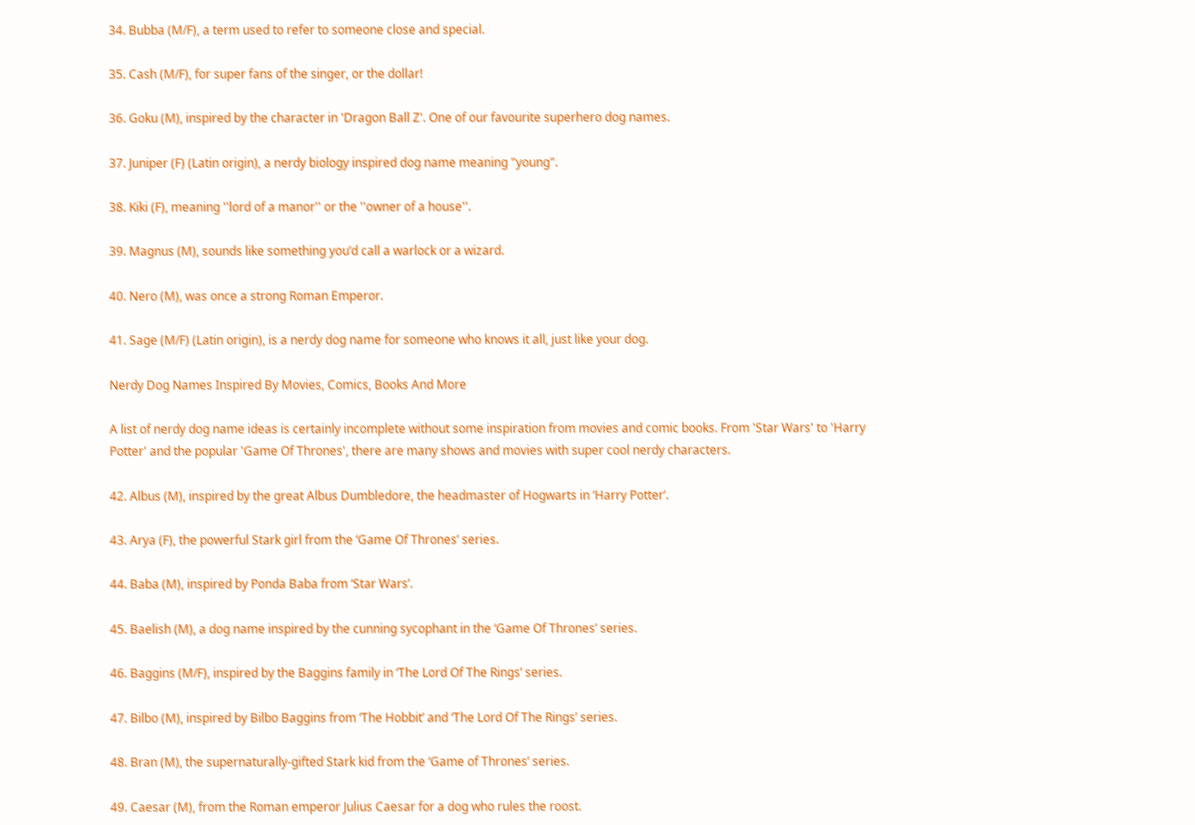34. Bubba (M/F), a term used to refer to someone close and special.

35. Cash (M/F), for super fans of the singer, or the dollar!

36. Goku (M), inspired by the character in 'Dragon Ball Z'. One of our favourite superhero dog names.

37. Juniper (F) (Latin origin), a nerdy biology inspired dog name meaning "young".

38. Kiki (F), meaning ''lord of a manor'' or the ''owner of a house''.

39. Magnus (M), sounds like something you’d call a warlock or a wizard.

40. Nero (M), was once a strong Roman Emperor.

41. Sage (M/F) (Latin origin), is a nerdy dog name for someone who knows it all, just like your dog.

Nerdy Dog Names Inspired By Movies, Comics, Books And More

A list of nerdy dog name ideas is certainly incomplete without some inspiration from movies and comic books. From 'Star Wars' to 'Harry Potter' and the popular 'Game Of Thrones', there are many shows and movies with super cool nerdy characters.

42. Albus (M), inspired by the great Albus Dumbledore, the headmaster of Hogwarts in ‘Harry Potter’.

43. Arya (F), the powerful Stark girl from the ‘Game Of Thrones’ series.

44. Baba (M), inspired by Ponda Baba from ‘Star Wars’.

45. Baelish (M), a dog name inspired by the cunning sycophant in the ‘Game Of Thrones’ series.

46. Baggins (M/F), inspired by the Baggins family in ‘The Lord Of The Rings’ series.

47. Bilbo (M), inspired by Bilbo Baggins from ‘The Hobbit’ and ‘The Lord Of The Rings’ series.

48. Bran (M), the supernaturally-gifted Stark kid from the ‘Game of Thrones’ series.

49. Caesar (M), from the Roman emperor Julius Caesar for a dog who rules the roost.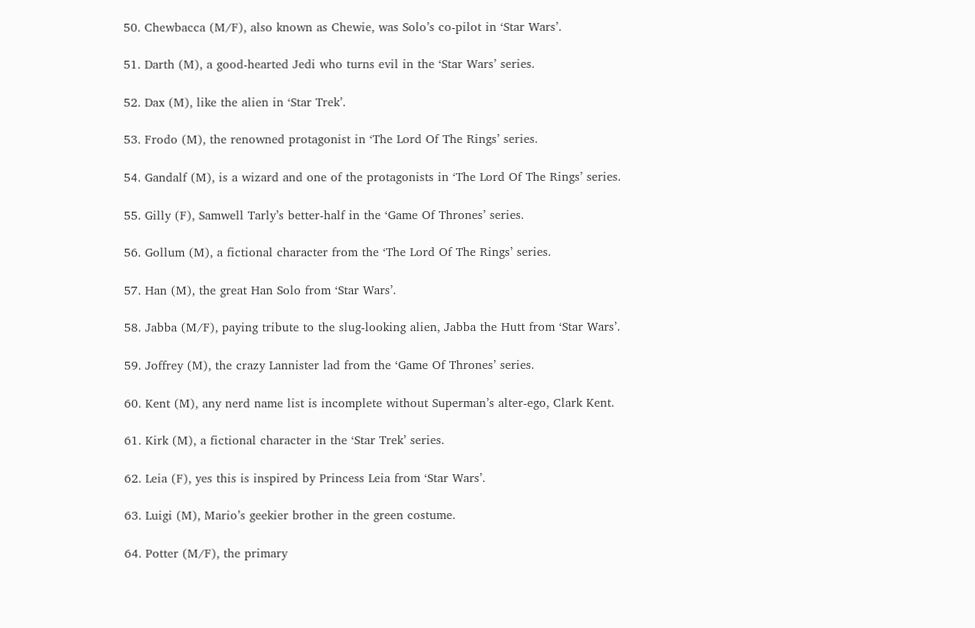50. Chewbacca (M/F), also known as Chewie, was Solo’s co-pilot in ‘Star Wars’.

51. Darth (M), a good-hearted Jedi who turns evil in the ‘Star Wars’ series.

52. Dax (M), like the alien in ‘Star Trek’.

53. Frodo (M), the renowned protagonist in ‘The Lord Of The Rings’ series.

54. Gandalf (M), is a wizard and one of the protagonists in ‘The Lord Of The Rings’ series.

55. Gilly (F), Samwell Tarly’s better-half in the ‘Game Of Thrones’ series.

56. Gollum (M), a fictional character from the ‘The Lord Of The Rings’ series.

57. Han (M), the great Han Solo from ‘Star Wars’.

58. Jabba (M/F), paying tribute to the slug-looking alien, Jabba the Hutt from ‘Star Wars’.

59. Joffrey (M), the crazy Lannister lad from the ‘Game Of Thrones’ series.

60. Kent (M), any nerd name list is incomplete without Superman’s alter-ego, Clark Kent.

61. Kirk (M), a fictional character in the ‘Star Trek’ series.

62. Leia (F), yes this is inspired by Princess Leia from ‘Star Wars’.

63. Luigi (M), Mario’s geekier brother in the green costume.

64. Potter (M/F), the primary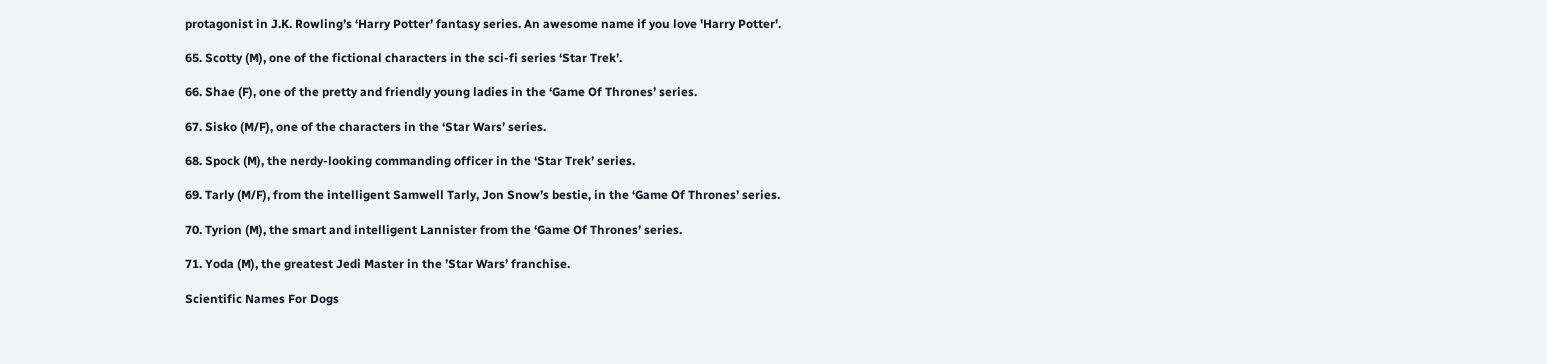protagonist in J.K. Rowling’s ‘Harry Potter’ fantasy series. An awesome name if you love 'Harry Potter'.

65. Scotty (M), one of the fictional characters in the sci-fi series ‘Star Trek’.

66. Shae (F), one of the pretty and friendly young ladies in the ‘Game Of Thrones’ series.

67. Sisko (M/F), one of the characters in the ‘Star Wars’ series.

68. Spock (M), the nerdy-looking commanding officer in the ‘Star Trek’ series.

69. Tarly (M/F), from the intelligent Samwell Tarly, Jon Snow’s bestie, in the ‘Game Of Thrones’ series.

70. Tyrion (M), the smart and intelligent Lannister from the ‘Game Of Thrones’ series.

71. Yoda (M), the greatest Jedi Master in the ’Star Wars’ franchise.

Scientific Names For Dogs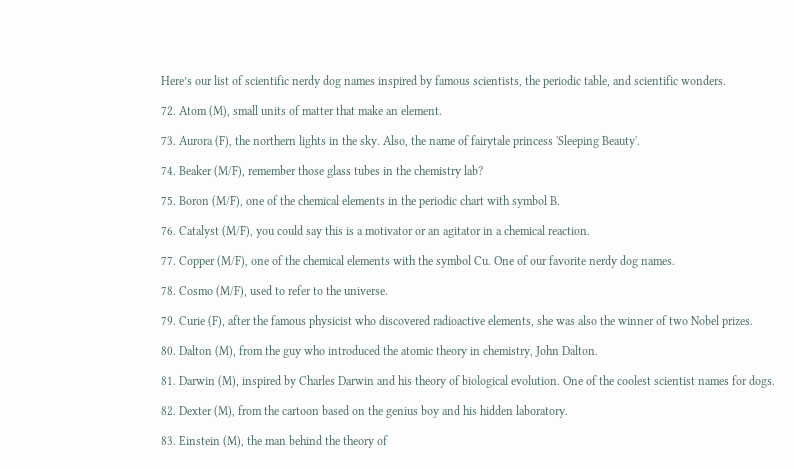Here’s our list of scientific nerdy dog names inspired by famous scientists, the periodic table, and scientific wonders.

72. Atom (M), small units of matter that make an element.

73. Aurora (F), the northern lights in the sky. Also, the name of fairytale princess 'Sleeping Beauty'.

74. Beaker (M/F), remember those glass tubes in the chemistry lab?

75. Boron (M/F), one of the chemical elements in the periodic chart with symbol B.

76. Catalyst (M/F), you could say this is a motivator or an agitator in a chemical reaction.

77. Copper (M/F), one of the chemical elements with the symbol Cu. One of our favorite nerdy dog names.

78. Cosmo (M/F), used to refer to the universe.

79. Curie (F), after the famous physicist who discovered radioactive elements, she was also the winner of two Nobel prizes.

80. Dalton (M), from the guy who introduced the atomic theory in chemistry, John Dalton.

81. Darwin (M), inspired by Charles Darwin and his theory of biological evolution. One of the coolest scientist names for dogs.

82. Dexter (M), from the cartoon based on the genius boy and his hidden laboratory.

83. Einstein (M), the man behind the theory of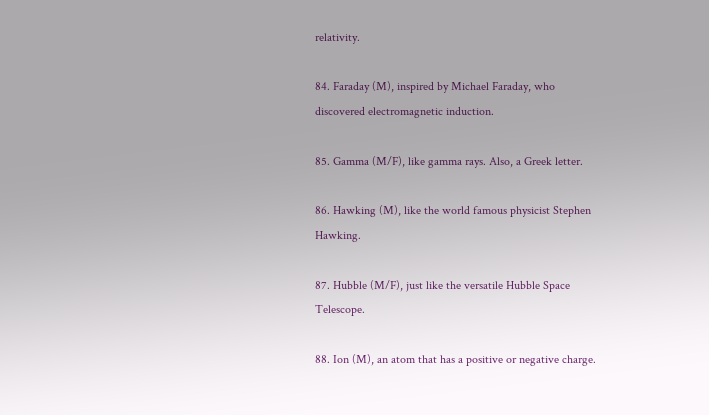relativity.

84. Faraday (M), inspired by Michael Faraday, who discovered electromagnetic induction.

85. Gamma (M/F), like gamma rays. Also, a Greek letter.

86. Hawking (M), like the world famous physicist Stephen Hawking.

87. Hubble (M/F), just like the versatile Hubble Space Telescope.

88. Ion (M), an atom that has a positive or negative charge.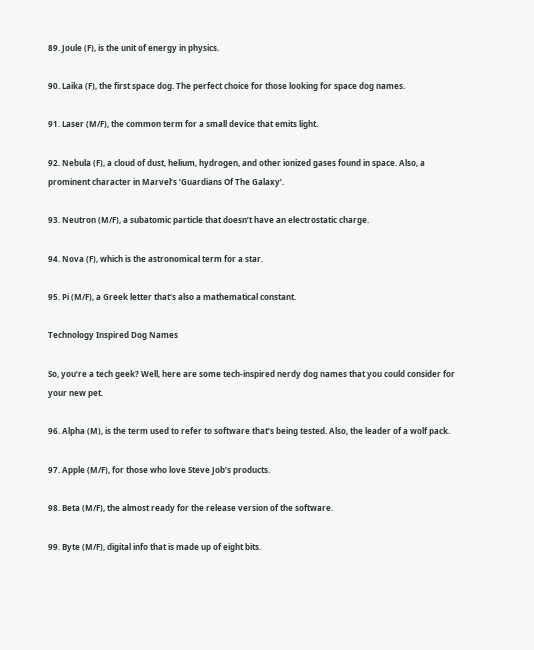89. Joule (F), is the unit of energy in physics.

90. Laika (F), the first space dog. The perfect choice for those looking for space dog names.

91. Laser (M/F), the common term for a small device that emits light.

92. Nebula (F), a cloud of dust, helium, hydrogen, and other ionized gases found in space. Also, a prominent character in Marvel’s ‘Guardians Of The Galaxy’.

93. Neutron (M/F), a subatomic particle that doesn’t have an electrostatic charge.

94. Nova (F), which is the astronomical term for a star.

95. Pi (M/F), a Greek letter that’s also a mathematical constant.

Technology Inspired Dog Names

So, you’re a tech geek? Well, here are some tech-inspired nerdy dog names that you could consider for your new pet.

96. Alpha (M), is the term used to refer to software that’s being tested. Also, the leader of a wolf pack.

97. Apple (M/F), for those who love Steve Job’s products.

98. Beta (M/F), the almost ready for the release version of the software.

99. Byte (M/F), digital info that is made up of eight bits.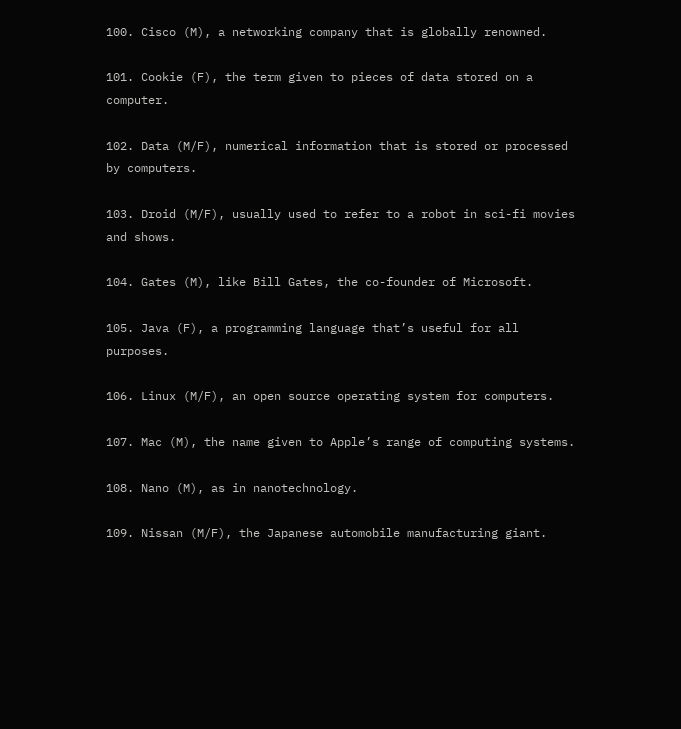100. Cisco (M), a networking company that is globally renowned.

101. Cookie (F), the term given to pieces of data stored on a computer.

102. Data (M/F), numerical information that is stored or processed by computers.

103. Droid (M/F), usually used to refer to a robot in sci-fi movies and shows.

104. Gates (M), like Bill Gates, the co-founder of Microsoft.

105. Java (F), a programming language that’s useful for all purposes.

106. Linux (M/F), an open source operating system for computers.

107. Mac (M), the name given to Apple’s range of computing systems.

108. Nano (M), as in nanotechnology.

109. Nissan (M/F), the Japanese automobile manufacturing giant.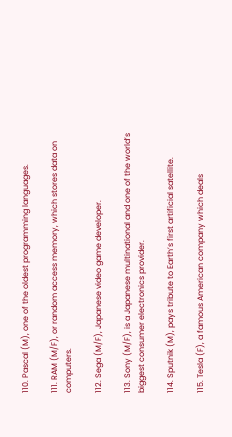110. Pascal (M), one of the oldest programming languages.

111. RAM (M/F), or random access memory, which stores data on computers.

112. Sega (M/F), Japanese video game developer.

113. Sony (M/F), is a Japanese multinational and one of the world’s biggest consumer electronics provider.

114. Sputnik (M), pays tribute to Earth’s first artificial satellite.

115. Tesla (F), a famous American company which deals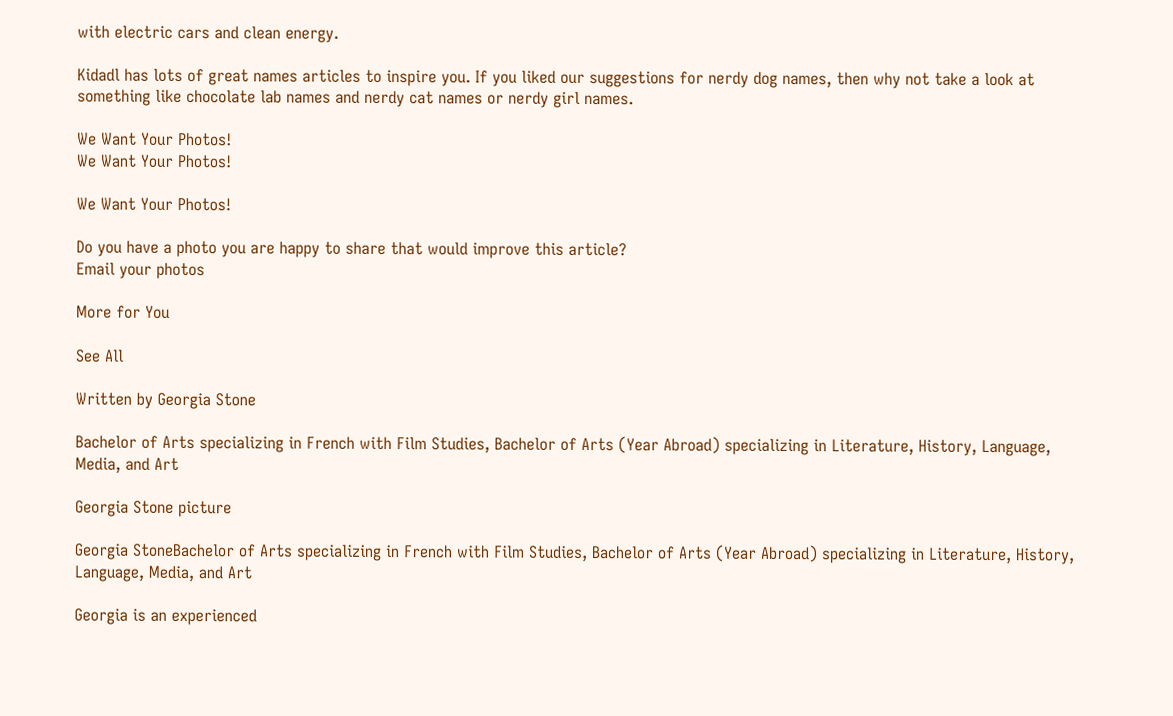with electric cars and clean energy.

Kidadl has lots of great names articles to inspire you. If you liked our suggestions for nerdy dog names, then why not take a look at something like chocolate lab names and nerdy cat names or nerdy girl names.

We Want Your Photos!
We Want Your Photos!

We Want Your Photos!

Do you have a photo you are happy to share that would improve this article?
Email your photos

More for You

See All

Written by Georgia Stone

Bachelor of Arts specializing in French with Film Studies, Bachelor of Arts (Year Abroad) specializing in Literature, History, Language, Media, and Art

Georgia Stone picture

Georgia StoneBachelor of Arts specializing in French with Film Studies, Bachelor of Arts (Year Abroad) specializing in Literature, History, Language, Media, and Art

Georgia is an experienced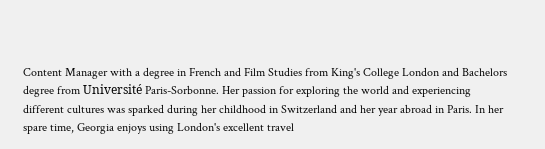Content Manager with a degree in French and Film Studies from King's College London and Bachelors degree from Université Paris-Sorbonne. Her passion for exploring the world and experiencing different cultures was sparked during her childhood in Switzerland and her year abroad in Paris. In her spare time, Georgia enjoys using London's excellent travel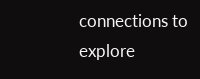connections to explore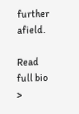further afield.

Read full bio >